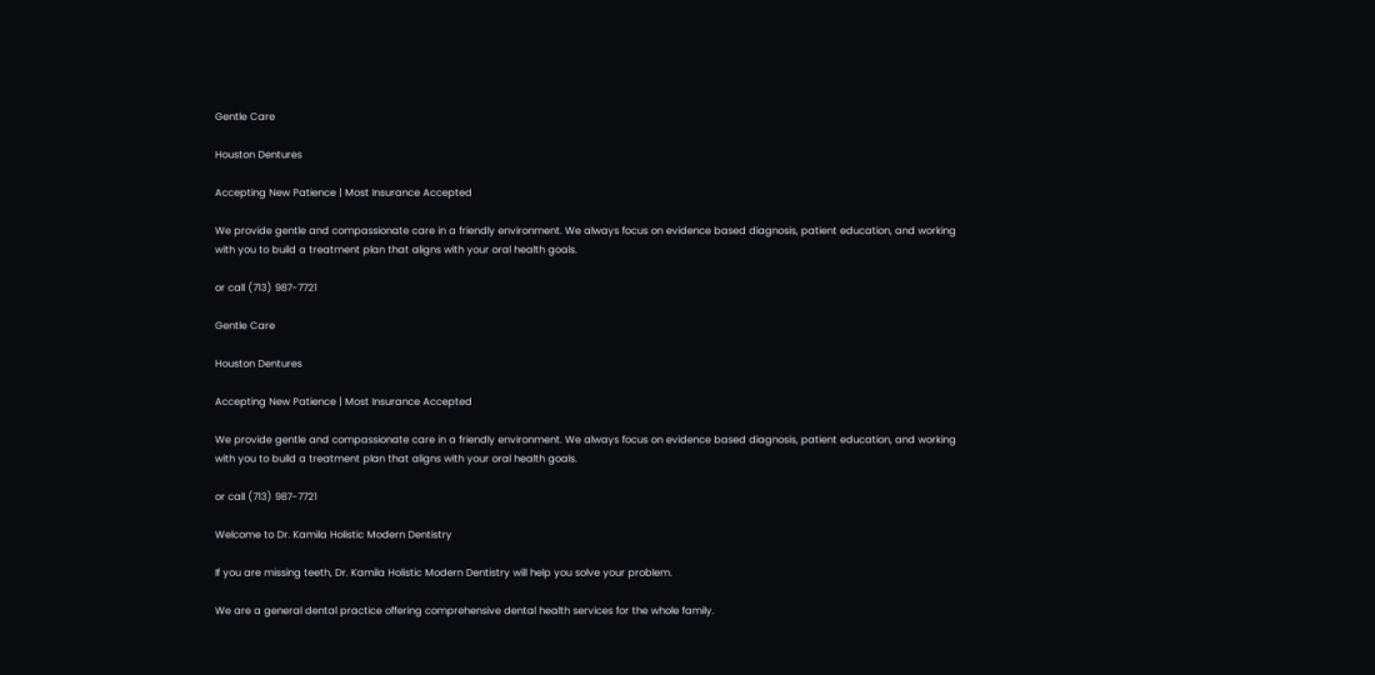Gentle Care

Houston Dentures

Accepting New Patience | Most Insurance Accepted

We provide gentle and compassionate care in a friendly environment. We always focus on evidence based diagnosis, patient education, and working with you to build a treatment plan that aligns with your oral health goals.

or call (713) 987-7721

Gentle Care

Houston Dentures

Accepting New Patience | Most Insurance Accepted

We provide gentle and compassionate care in a friendly environment. We always focus on evidence based diagnosis, patient education, and working with you to build a treatment plan that aligns with your oral health goals.

or call (713) 987-7721

Welcome to Dr. Kamila Holistic Modern Dentistry

If you are missing teeth, Dr. Kamila Holistic Modern Dentistry will help you solve your problem.

We are a general dental practice offering comprehensive dental health services for the whole family.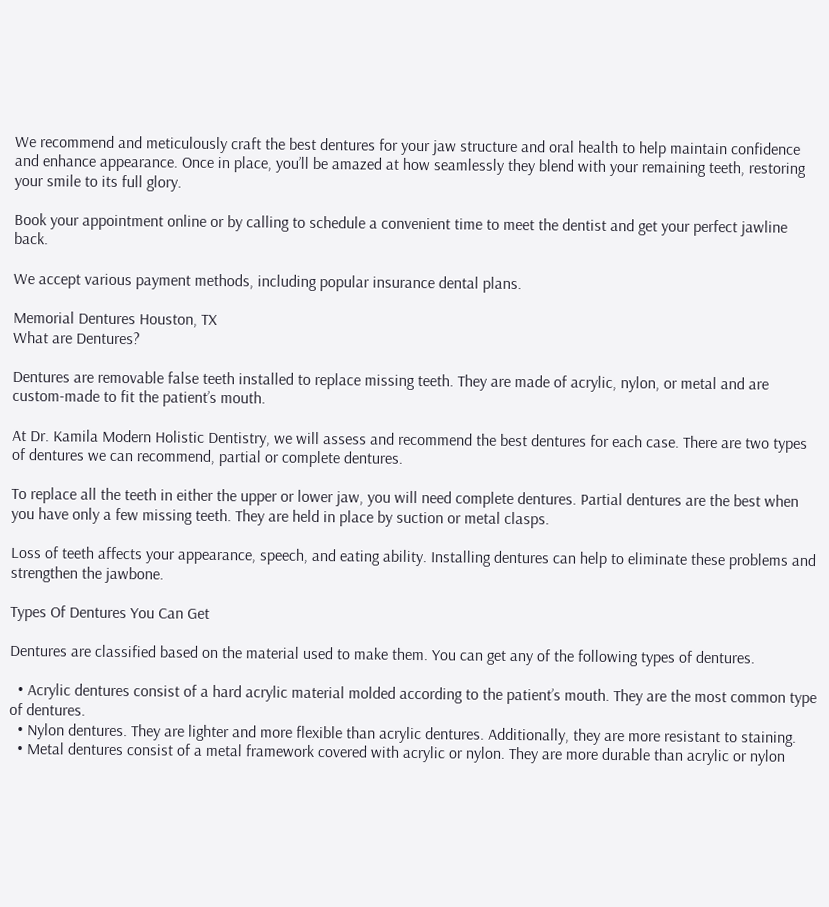We recommend and meticulously craft the best dentures for your jaw structure and oral health to help maintain confidence and enhance appearance. Once in place, you’ll be amazed at how seamlessly they blend with your remaining teeth, restoring your smile to its full glory.

Book your appointment online or by calling to schedule a convenient time to meet the dentist and get your perfect jawline back.

We accept various payment methods, including popular insurance dental plans.

Memorial Dentures Houston, TX
What are Dentures?

Dentures are removable false teeth installed to replace missing teeth. They are made of acrylic, nylon, or metal and are custom-made to fit the patient’s mouth.

At Dr. Kamila Modern Holistic Dentistry, we will assess and recommend the best dentures for each case. There are two types of dentures we can recommend, partial or complete dentures.

To replace all the teeth in either the upper or lower jaw, you will need complete dentures. Partial dentures are the best when you have only a few missing teeth. They are held in place by suction or metal clasps.

Loss of teeth affects your appearance, speech, and eating ability. Installing dentures can help to eliminate these problems and strengthen the jawbone.

Types Of Dentures You Can Get

Dentures are classified based on the material used to make them. You can get any of the following types of dentures.

  • Acrylic dentures consist of a hard acrylic material molded according to the patient’s mouth. They are the most common type of dentures.
  • Nylon dentures. They are lighter and more flexible than acrylic dentures. Additionally, they are more resistant to staining.
  • Metal dentures consist of a metal framework covered with acrylic or nylon. They are more durable than acrylic or nylon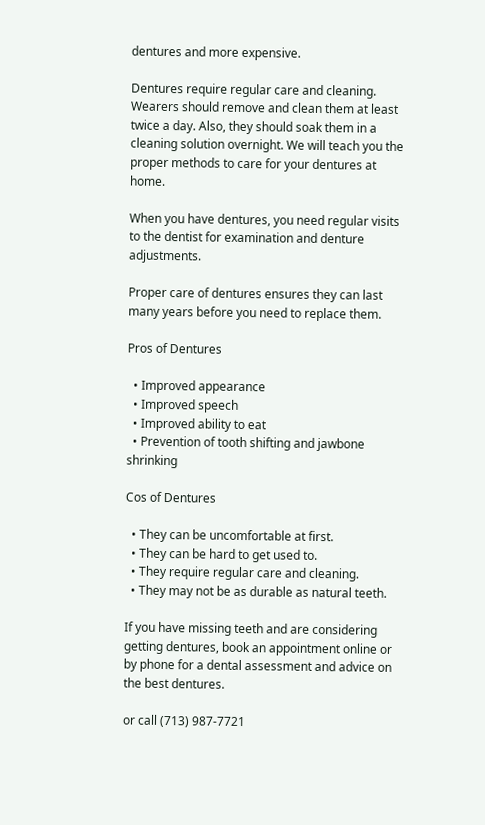dentures and more expensive.

Dentures require regular care and cleaning. Wearers should remove and clean them at least twice a day. Also, they should soak them in a cleaning solution overnight. We will teach you the proper methods to care for your dentures at home.

When you have dentures, you need regular visits to the dentist for examination and denture adjustments.

Proper care of dentures ensures they can last many years before you need to replace them.

Pros of Dentures

  • Improved appearance
  • Improved speech
  • Improved ability to eat
  • Prevention of tooth shifting and jawbone shrinking

Cos of Dentures

  • They can be uncomfortable at first.
  • They can be hard to get used to.
  • They require regular care and cleaning.
  • They may not be as durable as natural teeth.

If you have missing teeth and are considering getting dentures, book an appointment online or by phone for a dental assessment and advice on the best dentures.

or call (713) 987-7721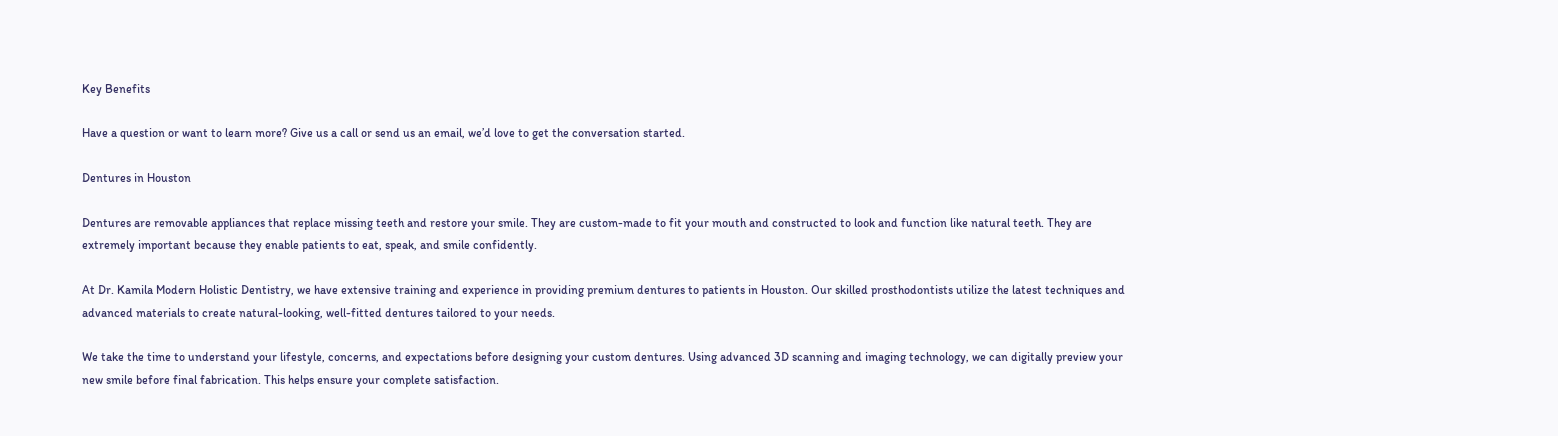Key Benefits

Have a question or want to learn more? Give us a call or send us an email, we’d love to get the conversation started.

Dentures in Houston

Dentures are removable appliances that replace missing teeth and restore your smile. They are custom-made to fit your mouth and constructed to look and function like natural teeth. They are extremely important because they enable patients to eat, speak, and smile confidently.

At Dr. Kamila Modern Holistic Dentistry, we have extensive training and experience in providing premium dentures to patients in Houston. Our skilled prosthodontists utilize the latest techniques and advanced materials to create natural-looking, well-fitted dentures tailored to your needs.

We take the time to understand your lifestyle, concerns, and expectations before designing your custom dentures. Using advanced 3D scanning and imaging technology, we can digitally preview your new smile before final fabrication. This helps ensure your complete satisfaction.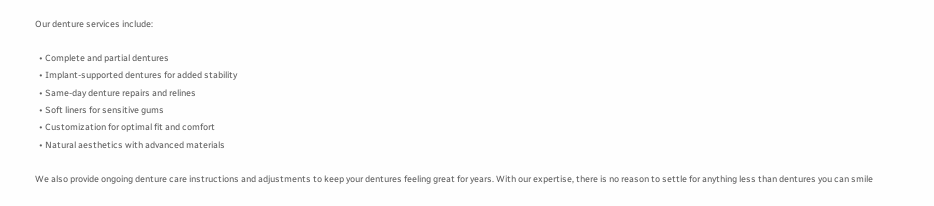Our denture services include:

  • Complete and partial dentures
  • Implant-supported dentures for added stability
  • Same-day denture repairs and relines
  • Soft liners for sensitive gums
  • Customization for optimal fit and comfort
  • Natural aesthetics with advanced materials

We also provide ongoing denture care instructions and adjustments to keep your dentures feeling great for years. With our expertise, there is no reason to settle for anything less than dentures you can smile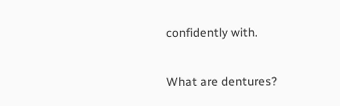confidently with.

What are dentures?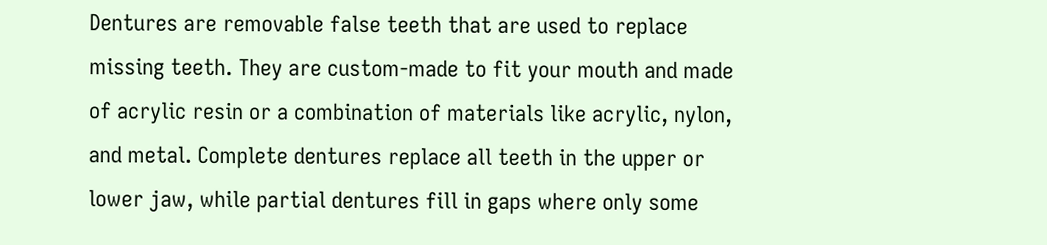Dentures are removable false teeth that are used to replace missing teeth. They are custom-made to fit your mouth and made of acrylic resin or a combination of materials like acrylic, nylon, and metal. Complete dentures replace all teeth in the upper or lower jaw, while partial dentures fill in gaps where only some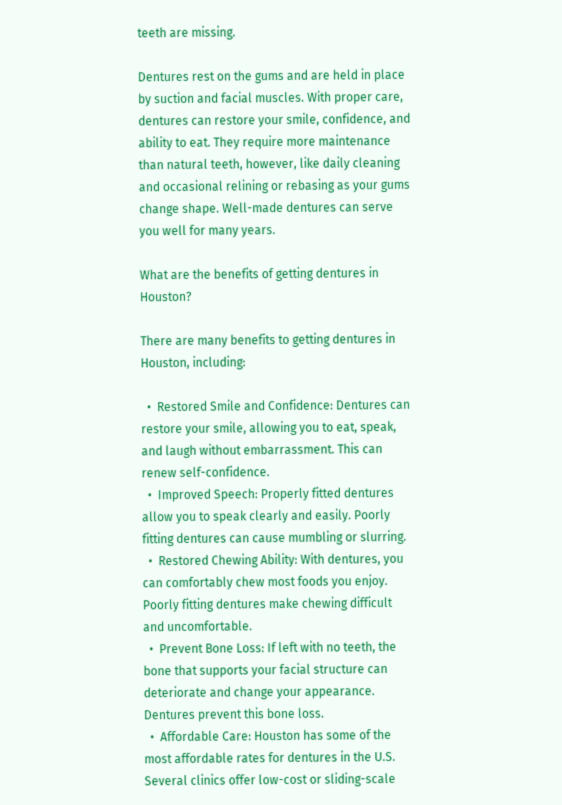teeth are missing.

Dentures rest on the gums and are held in place by suction and facial muscles. With proper care, dentures can restore your smile, confidence, and ability to eat. They require more maintenance than natural teeth, however, like daily cleaning and occasional relining or rebasing as your gums change shape. Well-made dentures can serve you well for many years.

What are the benefits of getting dentures in Houston?

There are many benefits to getting dentures in Houston, including:

  •  Restored Smile and Confidence: Dentures can restore your smile, allowing you to eat, speak, and laugh without embarrassment. This can renew self-confidence.
  •  Improved Speech: Properly fitted dentures allow you to speak clearly and easily. Poorly fitting dentures can cause mumbling or slurring.
  •  Restored Chewing Ability: With dentures, you can comfortably chew most foods you enjoy. Poorly fitting dentures make chewing difficult and uncomfortable.
  •  Prevent Bone Loss: If left with no teeth, the bone that supports your facial structure can deteriorate and change your appearance. Dentures prevent this bone loss.
  •  Affordable Care: Houston has some of the most affordable rates for dentures in the U.S. Several clinics offer low-cost or sliding-scale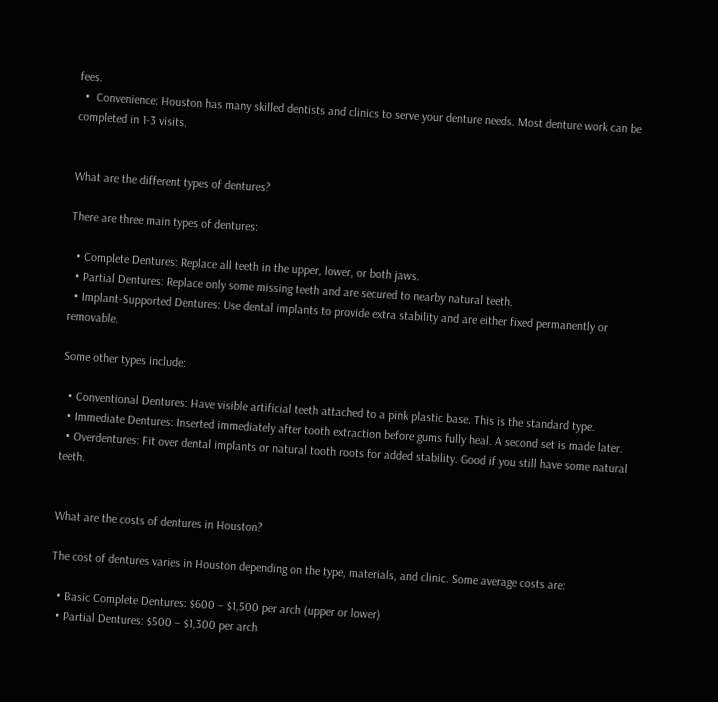fees.
  •  Convenience: Houston has many skilled dentists and clinics to serve your denture needs. Most denture work can be completed in 1-3 visits.


What are the different types of dentures?

There are three main types of dentures:

  • Complete Dentures: Replace all teeth in the upper, lower, or both jaws.
  • Partial Dentures: Replace only some missing teeth and are secured to nearby natural teeth.
  • Implant-Supported Dentures: Use dental implants to provide extra stability and are either fixed permanently or removable.

Some other types include:

  • Conventional Dentures: Have visible artificial teeth attached to a pink plastic base. This is the standard type.
  • Immediate Dentures: Inserted immediately after tooth extraction before gums fully heal. A second set is made later.
  • Overdentures: Fit over dental implants or natural tooth roots for added stability. Good if you still have some natural teeth.


What are the costs of dentures in Houston?

The cost of dentures varies in Houston depending on the type, materials, and clinic. Some average costs are:

  • Basic Complete Dentures: $600 – $1,500 per arch (upper or lower)
  • Partial Dentures: $500 – $1,300 per arch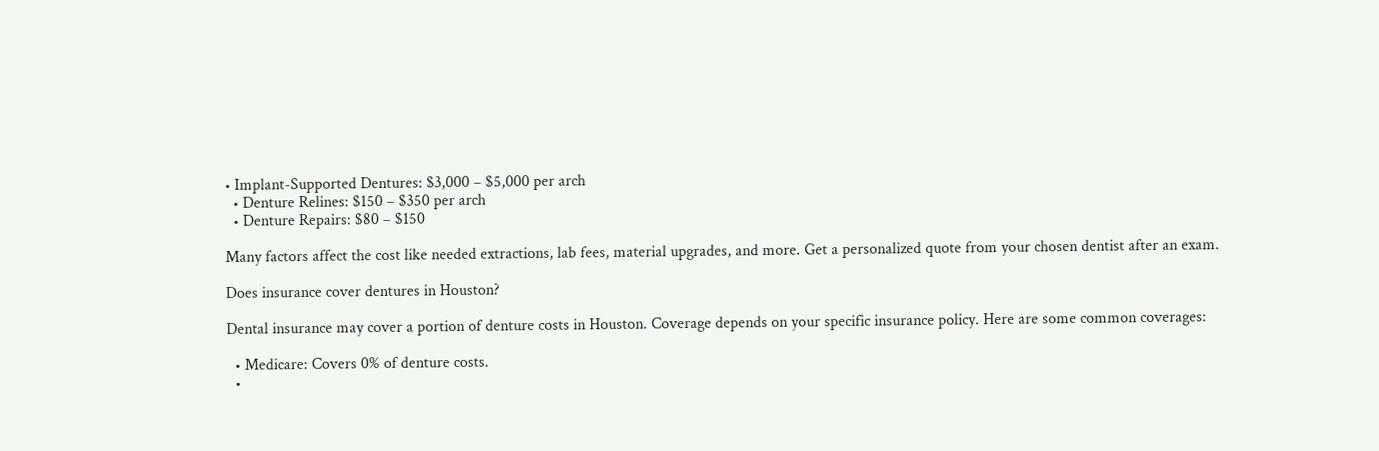• Implant-Supported Dentures: $3,000 – $5,000 per arch
  • Denture Relines: $150 – $350 per arch
  • Denture Repairs: $80 – $150

Many factors affect the cost like needed extractions, lab fees, material upgrades, and more. Get a personalized quote from your chosen dentist after an exam.

Does insurance cover dentures in Houston?

Dental insurance may cover a portion of denture costs in Houston. Coverage depends on your specific insurance policy. Here are some common coverages:

  • Medicare: Covers 0% of denture costs.
  •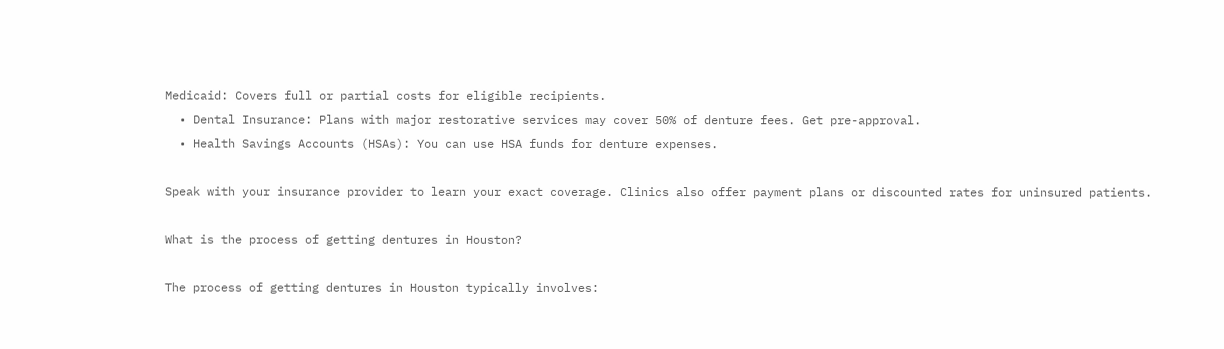Medicaid: Covers full or partial costs for eligible recipients.
  • Dental Insurance: Plans with major restorative services may cover 50% of denture fees. Get pre-approval.
  • Health Savings Accounts (HSAs): You can use HSA funds for denture expenses.

Speak with your insurance provider to learn your exact coverage. Clinics also offer payment plans or discounted rates for uninsured patients.

What is the process of getting dentures in Houston?

The process of getting dentures in Houston typically involves: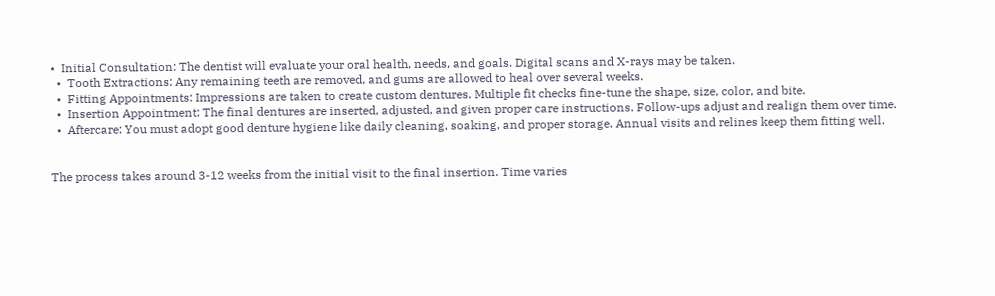•  Initial Consultation: The dentist will evaluate your oral health, needs, and goals. Digital scans and X-rays may be taken.
  •  Tooth Extractions: Any remaining teeth are removed, and gums are allowed to heal over several weeks.
  •  Fitting Appointments: Impressions are taken to create custom dentures. Multiple fit checks fine-tune the shape, size, color, and bite.
  •  Insertion Appointment: The final dentures are inserted, adjusted, and given proper care instructions. Follow-ups adjust and realign them over time.
  •  Aftercare: You must adopt good denture hygiene like daily cleaning, soaking, and proper storage. Annual visits and relines keep them fitting well.


The process takes around 3-12 weeks from the initial visit to the final insertion. Time varies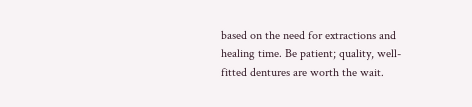based on the need for extractions and healing time. Be patient; quality, well-fitted dentures are worth the wait.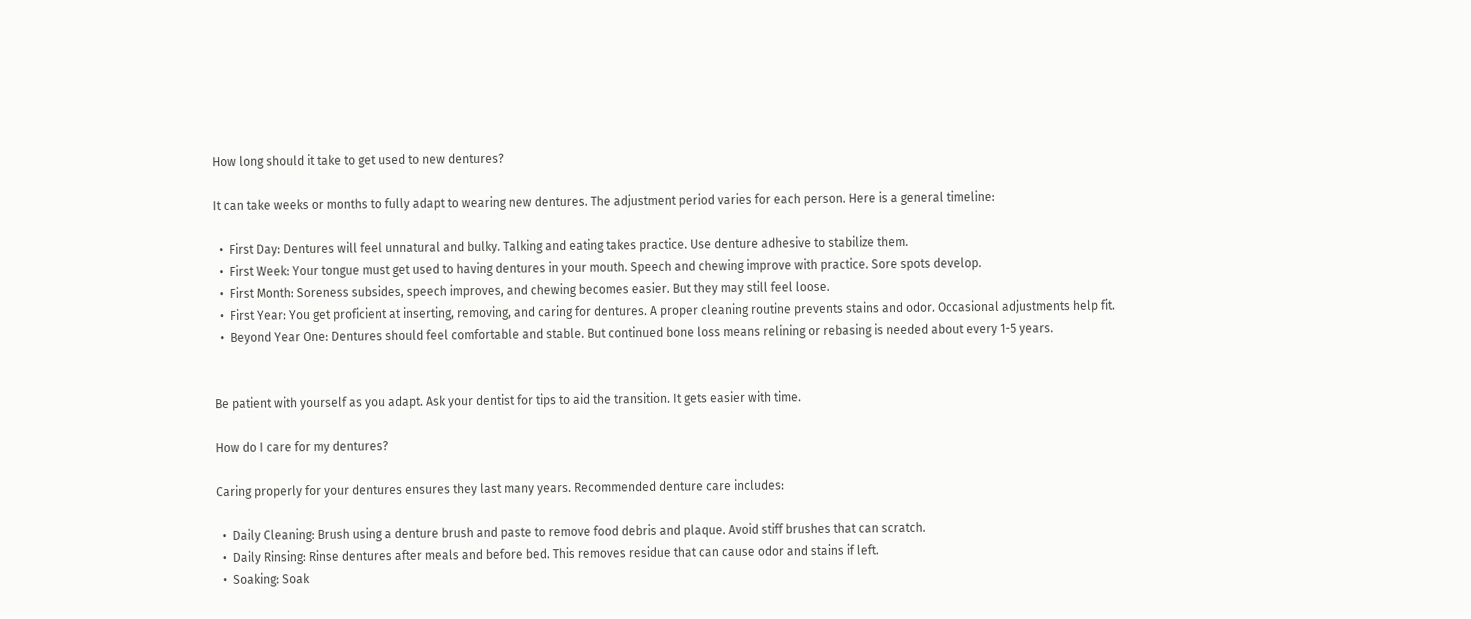How long should it take to get used to new dentures?

It can take weeks or months to fully adapt to wearing new dentures. The adjustment period varies for each person. Here is a general timeline:

  •  First Day: Dentures will feel unnatural and bulky. Talking and eating takes practice. Use denture adhesive to stabilize them.
  •  First Week: Your tongue must get used to having dentures in your mouth. Speech and chewing improve with practice. Sore spots develop.
  •  First Month: Soreness subsides, speech improves, and chewing becomes easier. But they may still feel loose.
  •  First Year: You get proficient at inserting, removing, and caring for dentures. A proper cleaning routine prevents stains and odor. Occasional adjustments help fit.
  •  Beyond Year One: Dentures should feel comfortable and stable. But continued bone loss means relining or rebasing is needed about every 1-5 years.


Be patient with yourself as you adapt. Ask your dentist for tips to aid the transition. It gets easier with time.

How do I care for my dentures?

Caring properly for your dentures ensures they last many years. Recommended denture care includes:

  •  Daily Cleaning: Brush using a denture brush and paste to remove food debris and plaque. Avoid stiff brushes that can scratch.
  •  Daily Rinsing: Rinse dentures after meals and before bed. This removes residue that can cause odor and stains if left.
  •  Soaking: Soak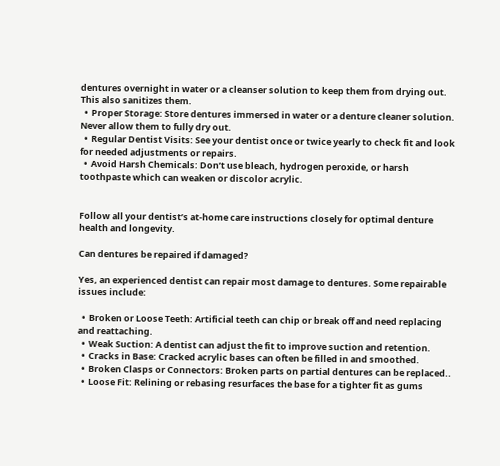dentures overnight in water or a cleanser solution to keep them from drying out. This also sanitizes them.
  •  Proper Storage: Store dentures immersed in water or a denture cleaner solution. Never allow them to fully dry out.
  •  Regular Dentist Visits: See your dentist once or twice yearly to check fit and look for needed adjustments or repairs.
  •  Avoid Harsh Chemicals: Don’t use bleach, hydrogen peroxide, or harsh toothpaste which can weaken or discolor acrylic.


Follow all your dentist’s at-home care instructions closely for optimal denture health and longevity.

Can dentures be repaired if damaged?

Yes, an experienced dentist can repair most damage to dentures. Some repairable issues include:

  •  Broken or Loose Teeth: Artificial teeth can chip or break off and need replacing and reattaching.
  •  Weak Suction: A dentist can adjust the fit to improve suction and retention.
  •  Cracks in Base: Cracked acrylic bases can often be filled in and smoothed.
  •  Broken Clasps or Connectors: Broken parts on partial dentures can be replaced..
  •  Loose Fit: Relining or rebasing resurfaces the base for a tighter fit as gums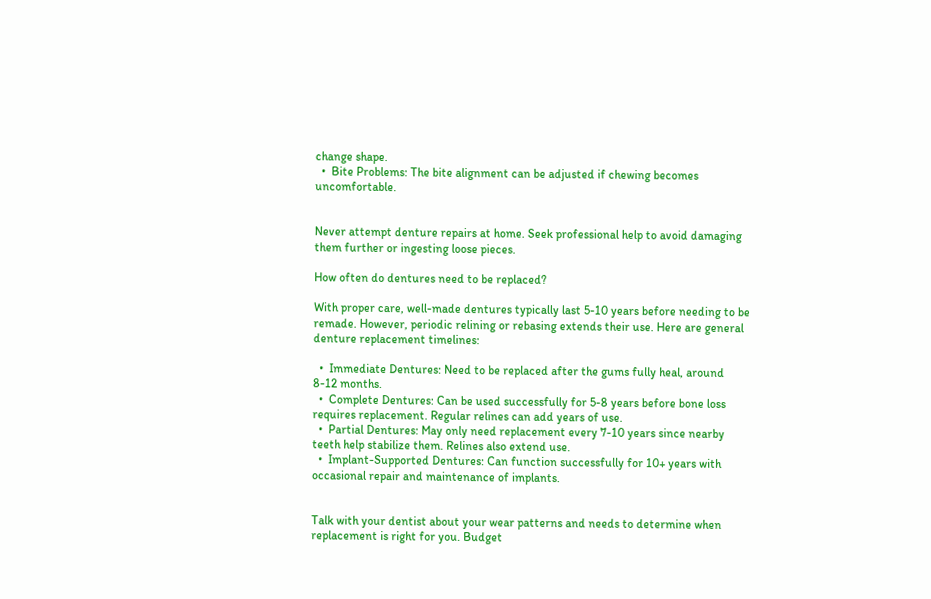change shape.
  •  Bite Problems: The bite alignment can be adjusted if chewing becomes uncomfortable.


Never attempt denture repairs at home. Seek professional help to avoid damaging them further or ingesting loose pieces.

How often do dentures need to be replaced?

With proper care, well-made dentures typically last 5-10 years before needing to be remade. However, periodic relining or rebasing extends their use. Here are general denture replacement timelines:

  •  Immediate Dentures: Need to be replaced after the gums fully heal, around 8-12 months.
  •  Complete Dentures: Can be used successfully for 5-8 years before bone loss requires replacement. Regular relines can add years of use.
  •  Partial Dentures: May only need replacement every 7-10 years since nearby teeth help stabilize them. Relines also extend use.
  •  Implant-Supported Dentures: Can function successfully for 10+ years with occasional repair and maintenance of implants.


Talk with your dentist about your wear patterns and needs to determine when replacement is right for you. Budget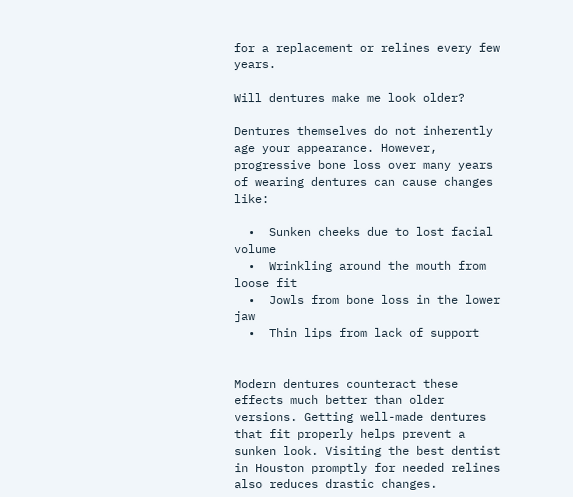for a replacement or relines every few years.

Will dentures make me look older?

Dentures themselves do not inherently age your appearance. However, progressive bone loss over many years of wearing dentures can cause changes like:

  •  Sunken cheeks due to lost facial volume
  •  Wrinkling around the mouth from loose fit
  •  Jowls from bone loss in the lower jaw
  •  Thin lips from lack of support


Modern dentures counteract these effects much better than older versions. Getting well-made dentures that fit properly helps prevent a sunken look. Visiting the best dentist in Houston promptly for needed relines also reduces drastic changes.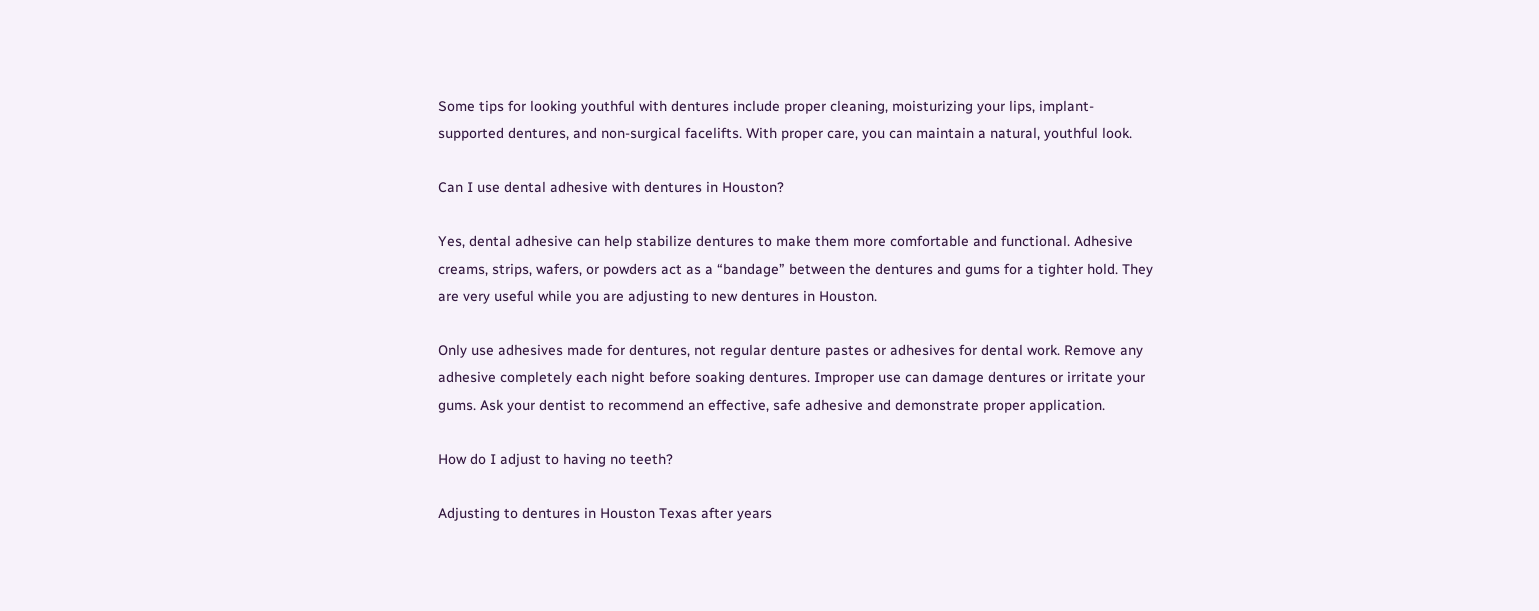Some tips for looking youthful with dentures include proper cleaning, moisturizing your lips, implant-supported dentures, and non-surgical facelifts. With proper care, you can maintain a natural, youthful look.

Can I use dental adhesive with dentures in Houston?

Yes, dental adhesive can help stabilize dentures to make them more comfortable and functional. Adhesive creams, strips, wafers, or powders act as a “bandage” between the dentures and gums for a tighter hold. They are very useful while you are adjusting to new dentures in Houston.

Only use adhesives made for dentures, not regular denture pastes or adhesives for dental work. Remove any adhesive completely each night before soaking dentures. Improper use can damage dentures or irritate your gums. Ask your dentist to recommend an effective, safe adhesive and demonstrate proper application.

How do I adjust to having no teeth?

Adjusting to dentures in Houston Texas after years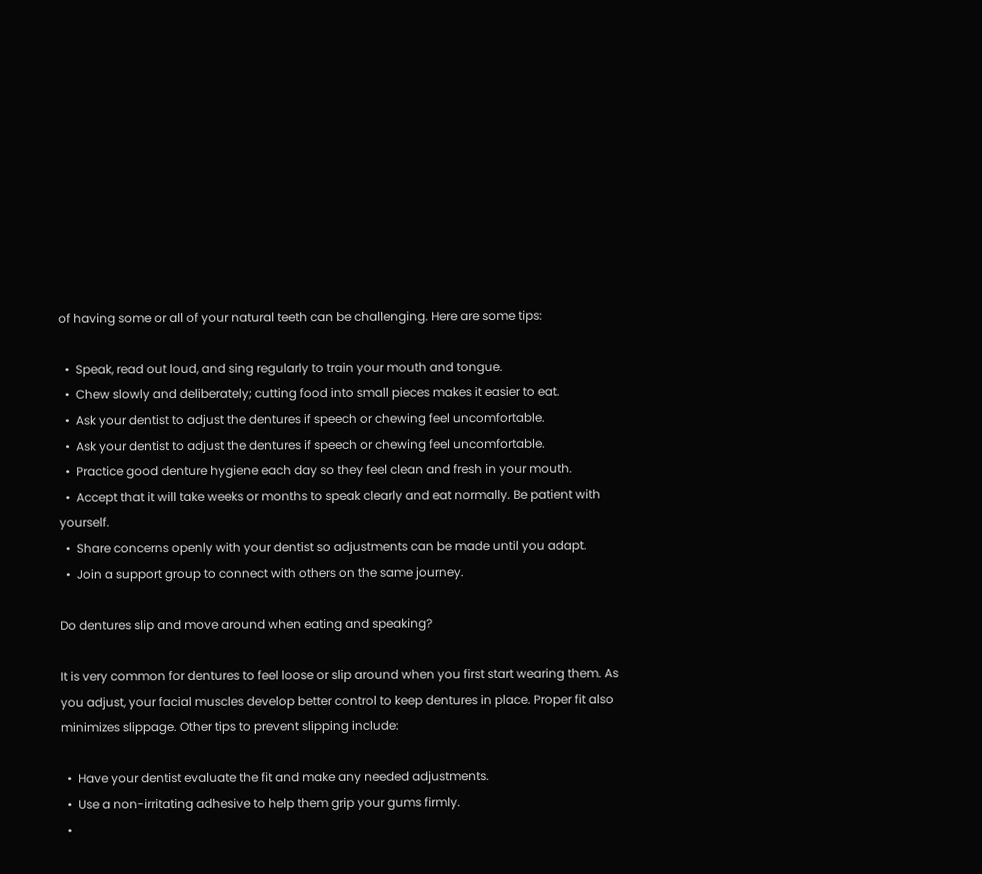of having some or all of your natural teeth can be challenging. Here are some tips:

  •  Speak, read out loud, and sing regularly to train your mouth and tongue.
  •  Chew slowly and deliberately; cutting food into small pieces makes it easier to eat.
  •  Ask your dentist to adjust the dentures if speech or chewing feel uncomfortable.
  •  Ask your dentist to adjust the dentures if speech or chewing feel uncomfortable.
  •  Practice good denture hygiene each day so they feel clean and fresh in your mouth.
  •  Accept that it will take weeks or months to speak clearly and eat normally. Be patient with yourself.
  •  Share concerns openly with your dentist so adjustments can be made until you adapt.
  •  Join a support group to connect with others on the same journey.

Do dentures slip and move around when eating and speaking?

It is very common for dentures to feel loose or slip around when you first start wearing them. As you adjust, your facial muscles develop better control to keep dentures in place. Proper fit also minimizes slippage. Other tips to prevent slipping include:

  •  Have your dentist evaluate the fit and make any needed adjustments.
  •  Use a non-irritating adhesive to help them grip your gums firmly.
  •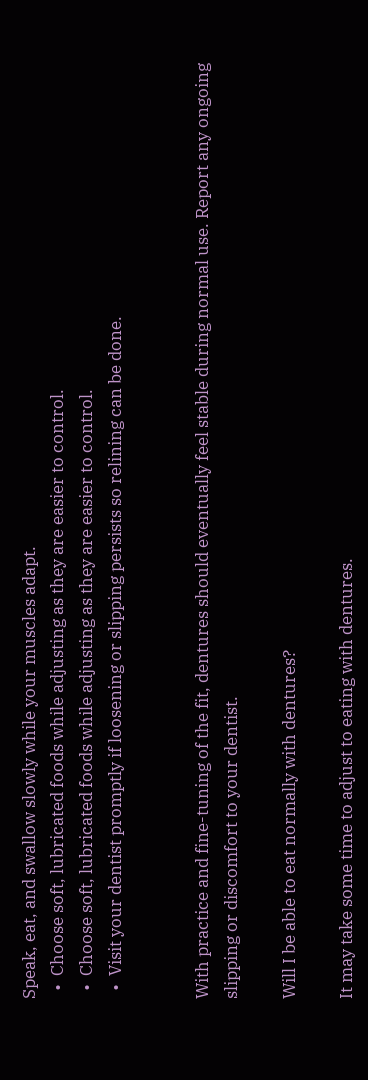Speak, eat, and swallow slowly while your muscles adapt.
  •  Choose soft, lubricated foods while adjusting as they are easier to control.
  •  Choose soft, lubricated foods while adjusting as they are easier to control.
  •  Visit your dentist promptly if loosening or slipping persists so relining can be done.


With practice and fine-tuning of the fit, dentures should eventually feel stable during normal use. Report any ongoing slipping or discomfort to your dentist.

Will I be able to eat normally with dentures?

It may take some time to adjust to eating with dentures.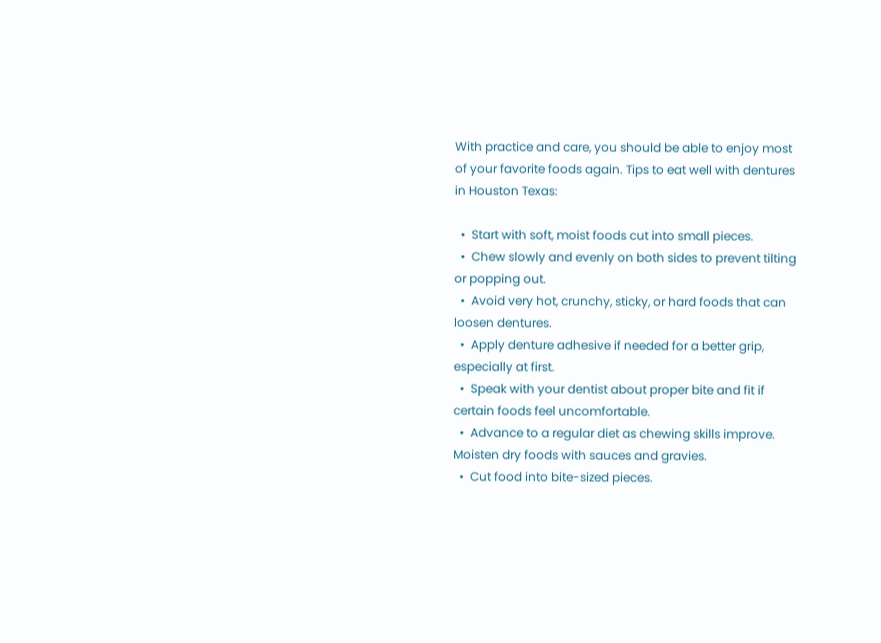With practice and care, you should be able to enjoy most of your favorite foods again. Tips to eat well with dentures in Houston Texas:

  •  Start with soft, moist foods cut into small pieces.
  •  Chew slowly and evenly on both sides to prevent tilting or popping out.
  •  Avoid very hot, crunchy, sticky, or hard foods that can loosen dentures.
  •  Apply denture adhesive if needed for a better grip, especially at first.
  •  Speak with your dentist about proper bite and fit if certain foods feel uncomfortable.
  •  Advance to a regular diet as chewing skills improve. Moisten dry foods with sauces and gravies.
  •  Cut food into bite-sized pieces.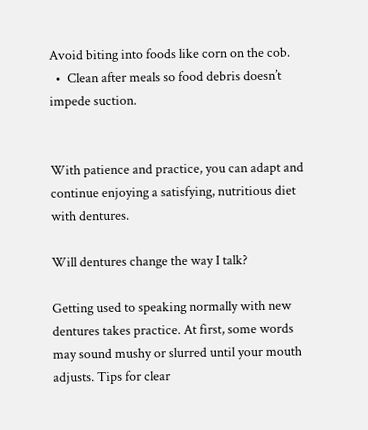Avoid biting into foods like corn on the cob.
  •  Clean after meals so food debris doesn’t impede suction.


With patience and practice, you can adapt and continue enjoying a satisfying, nutritious diet with dentures.

Will dentures change the way I talk?

Getting used to speaking normally with new dentures takes practice. At first, some words may sound mushy or slurred until your mouth adjusts. Tips for clear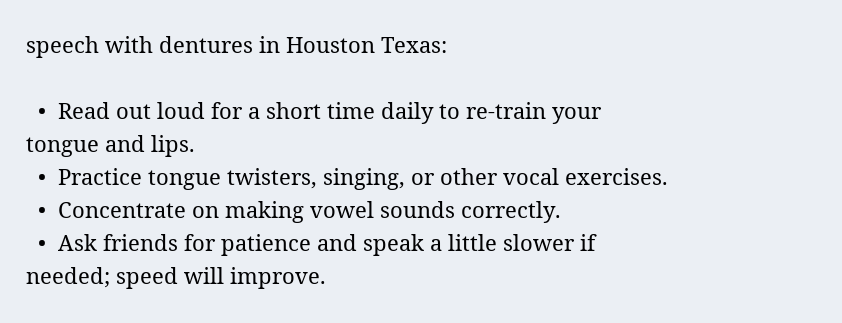speech with dentures in Houston Texas:

  •  Read out loud for a short time daily to re-train your tongue and lips.
  •  Practice tongue twisters, singing, or other vocal exercises.
  •  Concentrate on making vowel sounds correctly.
  •  Ask friends for patience and speak a little slower if needed; speed will improve.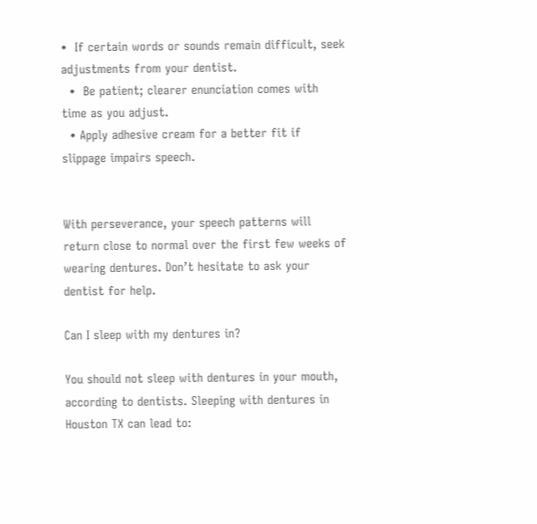•  If certain words or sounds remain difficult, seek adjustments from your dentist.
  •  Be patient; clearer enunciation comes with time as you adjust.
  • Apply adhesive cream for a better fit if slippage impairs speech.


With perseverance, your speech patterns will return close to normal over the first few weeks of wearing dentures. Don’t hesitate to ask your dentist for help.

Can I sleep with my dentures in?

You should not sleep with dentures in your mouth, according to dentists. Sleeping with dentures in Houston TX can lead to: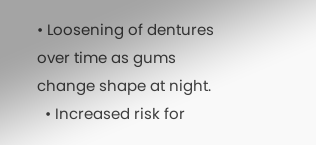• Loosening of dentures over time as gums change shape at night.
  • Increased risk for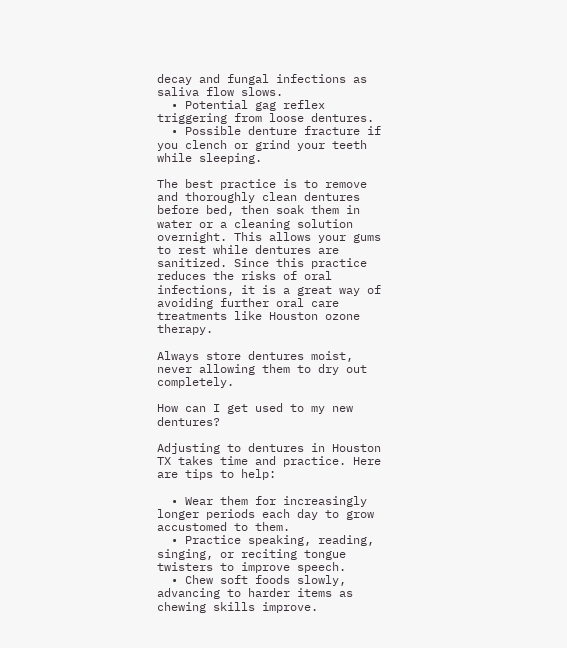decay and fungal infections as saliva flow slows.
  • Potential gag reflex triggering from loose dentures.
  • Possible denture fracture if you clench or grind your teeth while sleeping.

The best practice is to remove and thoroughly clean dentures before bed, then soak them in water or a cleaning solution overnight. This allows your gums to rest while dentures are sanitized. Since this practice reduces the risks of oral infections, it is a great way of avoiding further oral care treatments like Houston ozone therapy.

Always store dentures moist, never allowing them to dry out completely.

How can I get used to my new dentures?

Adjusting to dentures in Houston TX takes time and practice. Here are tips to help:

  • Wear them for increasingly longer periods each day to grow accustomed to them.
  • Practice speaking, reading, singing, or reciting tongue twisters to improve speech.
  • Chew soft foods slowly, advancing to harder items as chewing skills improve.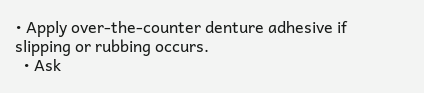• Apply over-the-counter denture adhesive if slipping or rubbing occurs.
  • Ask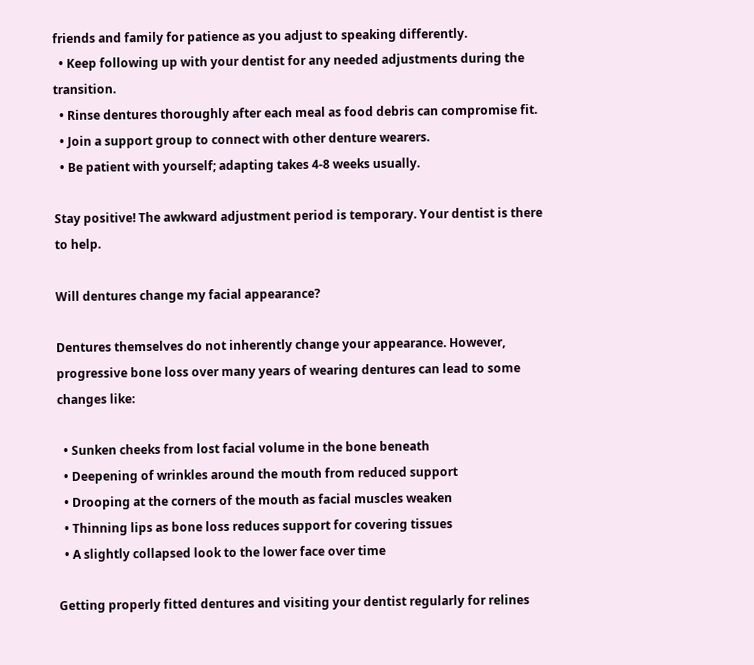friends and family for patience as you adjust to speaking differently.
  • Keep following up with your dentist for any needed adjustments during the transition.
  • Rinse dentures thoroughly after each meal as food debris can compromise fit.
  • Join a support group to connect with other denture wearers.
  • Be patient with yourself; adapting takes 4-8 weeks usually.

Stay positive! The awkward adjustment period is temporary. Your dentist is there to help.

Will dentures change my facial appearance?

Dentures themselves do not inherently change your appearance. However, progressive bone loss over many years of wearing dentures can lead to some changes like:

  • Sunken cheeks from lost facial volume in the bone beneath
  • Deepening of wrinkles around the mouth from reduced support
  • Drooping at the corners of the mouth as facial muscles weaken
  • Thinning lips as bone loss reduces support for covering tissues
  • A slightly collapsed look to the lower face over time

Getting properly fitted dentures and visiting your dentist regularly for relines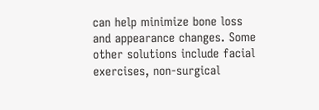can help minimize bone loss and appearance changes. Some other solutions include facial exercises, non-surgical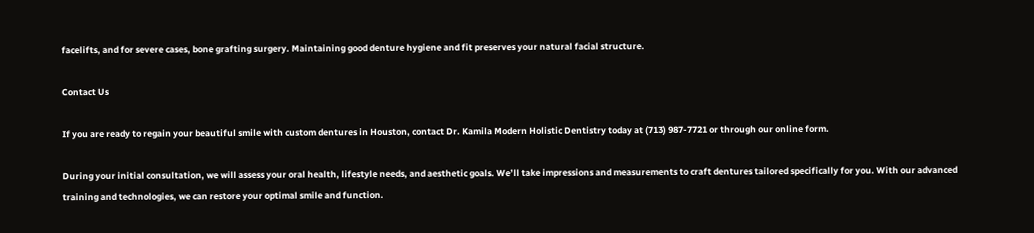facelifts, and for severe cases, bone grafting surgery. Maintaining good denture hygiene and fit preserves your natural facial structure.

Contact Us

If you are ready to regain your beautiful smile with custom dentures in Houston, contact Dr. Kamila Modern Holistic Dentistry today at (713) 987-7721 or through our online form.

During your initial consultation, we will assess your oral health, lifestyle needs, and aesthetic goals. We’ll take impressions and measurements to craft dentures tailored specifically for you. With our advanced training and technologies, we can restore your optimal smile and function.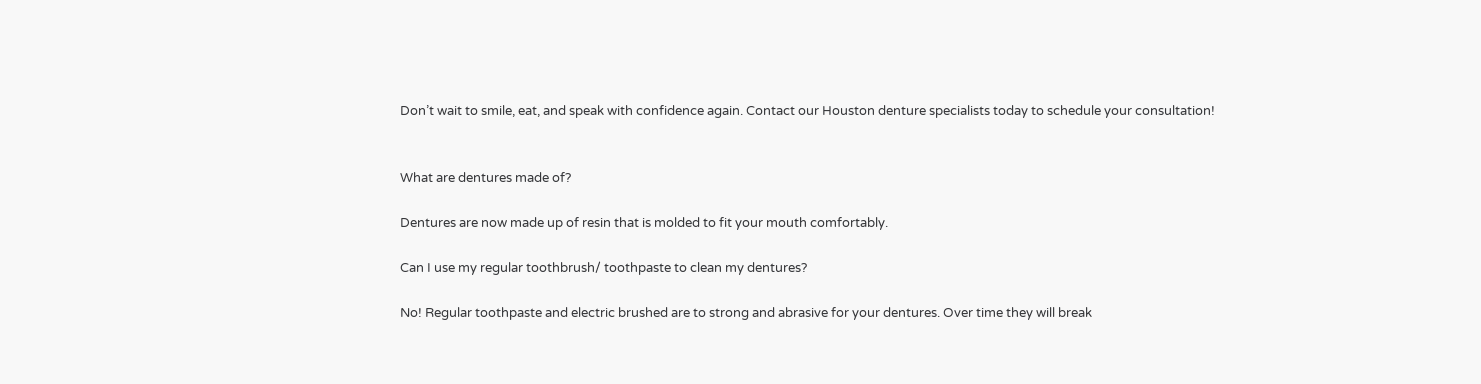Don’t wait to smile, eat, and speak with confidence again. Contact our Houston denture specialists today to schedule your consultation!


What are dentures made of?

Dentures are now made up of resin that is molded to fit your mouth comfortably.

Can I use my regular toothbrush/ toothpaste to clean my dentures?

No! Regular toothpaste and electric brushed are to strong and abrasive for your dentures. Over time they will break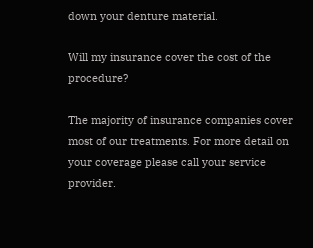down your denture material.

Will my insurance cover the cost of the procedure?

The majority of insurance companies cover most of our treatments. For more detail on your coverage please call your service provider.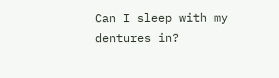Can I sleep with my dentures in?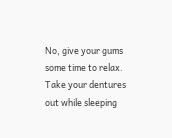No, give your gums some time to relax. Take your dentures out while sleeping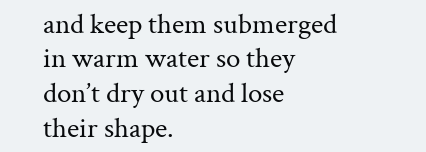and keep them submerged in warm water so they don’t dry out and lose their shape.